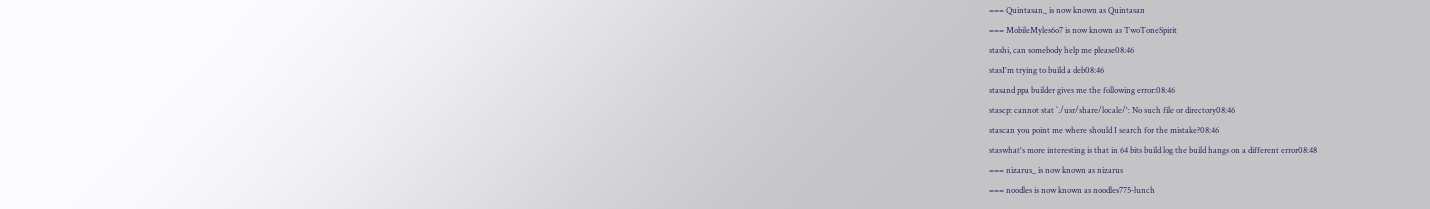=== Quintasan_ is now known as Quintasan
=== MobileMyles6o7 is now known as TwoToneSpirit
stashi, can somebody help me please08:46
stasI'm trying to build a deb08:46
stasand ppa builder gives me the following error:08:46
stascp: cannot stat `./usr/share/locale/': No such file or directory08:46
stascan you point me where should I search for the mistake?08:46
staswhat's more interesting is that in 64 bits build log the build hangs on a different error08:48
=== nizarus_ is now known as nizarus
=== noodles is now known as noodles775-lunch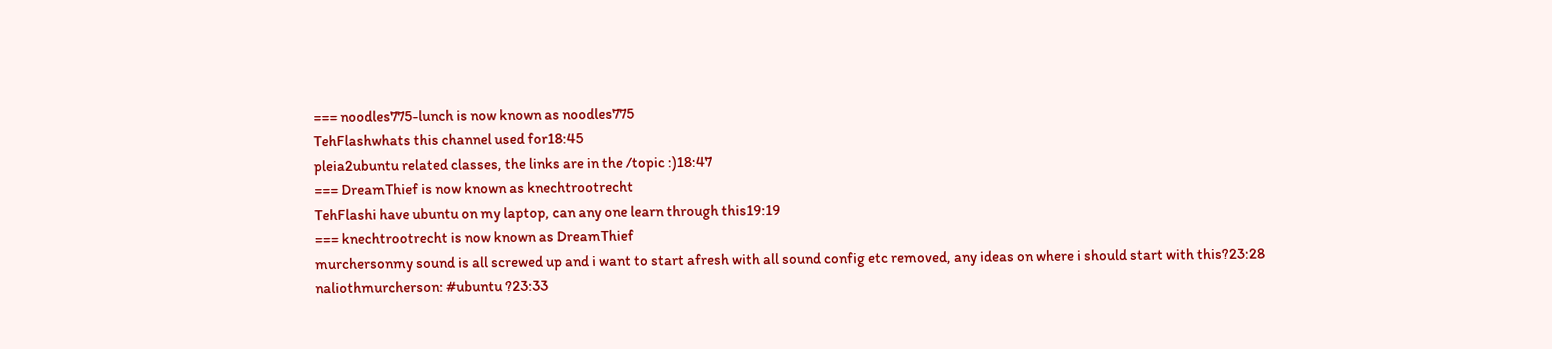=== noodles775-lunch is now known as noodles775
TehFlashwhats this channel used for18:45
pleia2ubuntu related classes, the links are in the /topic :)18:47
=== DreamThief is now known as knechtrootrecht
TehFlashi have ubuntu on my laptop, can any one learn through this19:19
=== knechtrootrecht is now known as DreamThief
murchersonmy sound is all screwed up and i want to start afresh with all sound config etc removed, any ideas on where i should start with this?23:28
naliothmurcherson: #ubuntu ?23:33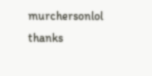murchersonlol thanks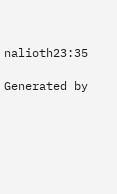nalioth23:35

Generated by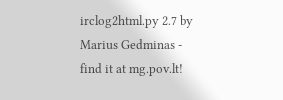irclog2html.py 2.7 by Marius Gedminas - find it at mg.pov.lt!